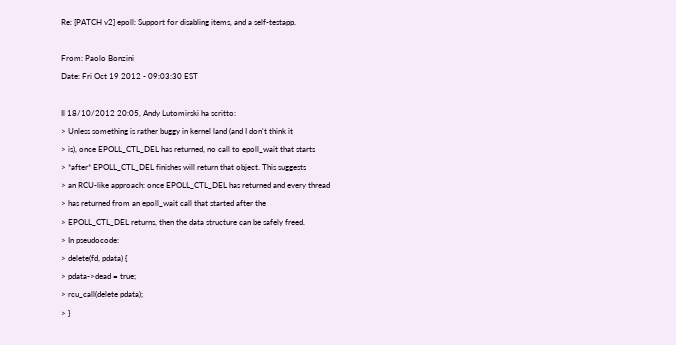Re: [PATCH v2] epoll: Support for disabling items, and a self-testapp.

From: Paolo Bonzini
Date: Fri Oct 19 2012 - 09:03:30 EST

Il 18/10/2012 20:05, Andy Lutomirski ha scritto:
> Unless something is rather buggy in kernel land (and I don't think it
> is), once EPOLL_CTL_DEL has returned, no call to epoll_wait that starts
> *after* EPOLL_CTL_DEL finishes will return that object. This suggests
> an RCU-like approach: once EPOLL_CTL_DEL has returned and every thread
> has returned from an epoll_wait call that started after the
> EPOLL_CTL_DEL returns, then the data structure can be safely freed.
> In pseudocode:
> delete(fd, pdata) {
> pdata->dead = true;
> rcu_call(delete pdata);
> }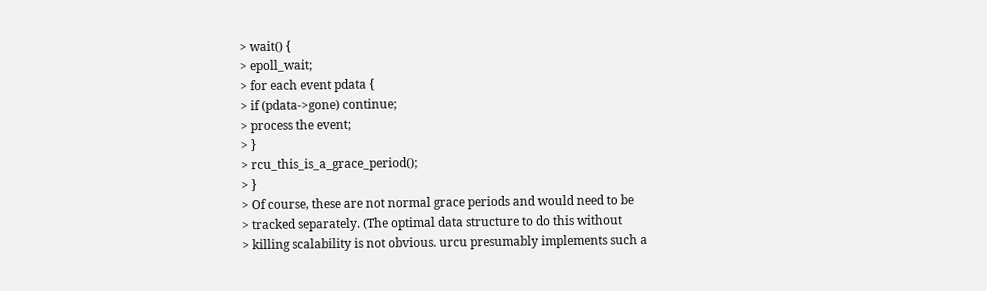> wait() {
> epoll_wait;
> for each event pdata {
> if (pdata->gone) continue;
> process the event;
> }
> rcu_this_is_a_grace_period();
> }
> Of course, these are not normal grace periods and would need to be
> tracked separately. (The optimal data structure to do this without
> killing scalability is not obvious. urcu presumably implements such a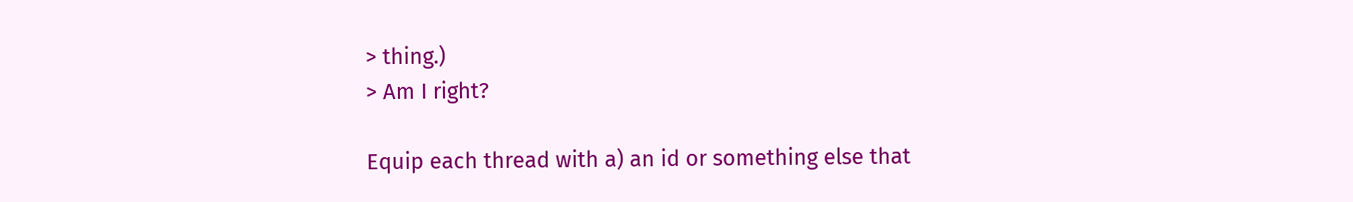> thing.)
> Am I right?

Equip each thread with a) an id or something else that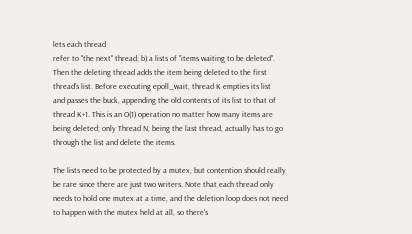lets each thread
refer to "the next" thread; b) a lists of "items waiting to be deleted".
Then the deleting thread adds the item being deleted to the first
thread's list. Before executing epoll_wait, thread K empties its list
and passes the buck, appending the old contents of its list to that of
thread K+1. This is an O(1) operation no matter how many items are
being deleted; only Thread N, being the last thread, actually has to go
through the list and delete the items.

The lists need to be protected by a mutex, but contention should really
be rare since there are just two writers. Note that each thread only
needs to hold one mutex at a time, and the deletion loop does not need
to happen with the mutex held at all, so there's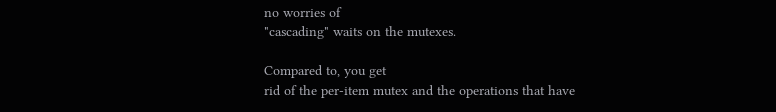no worries of
"cascading" waits on the mutexes.

Compared to, you get
rid of the per-item mutex and the operations that have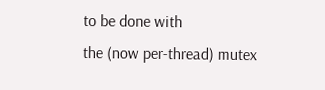to be done with
the (now per-thread) mutex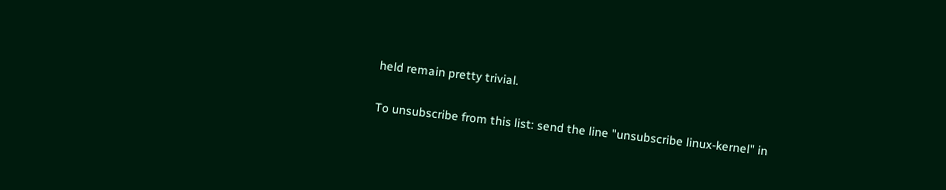held remain pretty trivial.

To unsubscribe from this list: send the line "unsubscribe linux-kernel" in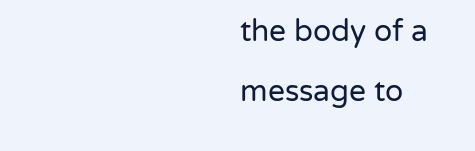the body of a message to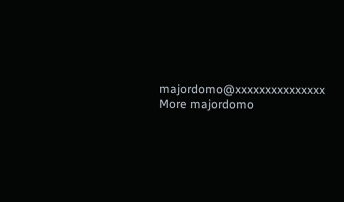majordomo@xxxxxxxxxxxxxxx
More majordomo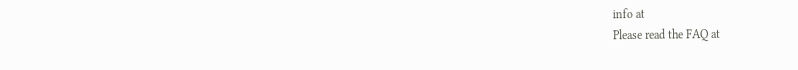info at
Please read the FAQ at